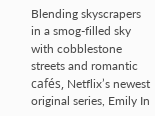Blending skyscrapers in a smog-filled sky with cobblestone streets and romantic cafés, Netflix’s newest original series, Emily In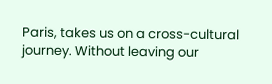Paris, takes us on a cross-cultural journey. Without leaving our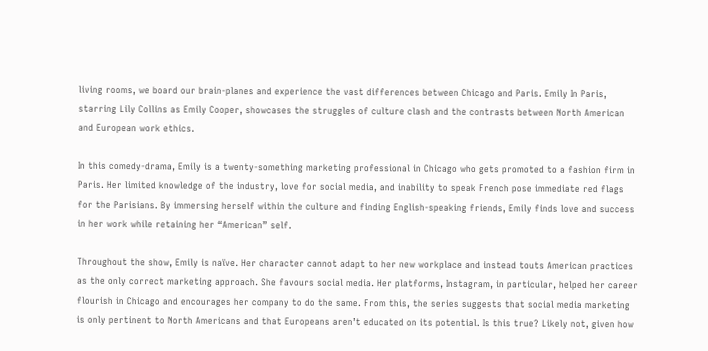living rooms, we board our brain-planes and experience the vast differences between Chicago and Paris. Emily In Paris, starring Lily Collins as Emily Cooper, showcases the struggles of culture clash and the contrasts between North American and European work ethics.

In this comedy-drama, Emily is a twenty-something marketing professional in Chicago who gets promoted to a fashion firm in Paris. Her limited knowledge of the industry, love for social media, and inability to speak French pose immediate red flags for the Parisians. By immersing herself within the culture and finding English-speaking friends, Emily finds love and success in her work while retaining her “American” self.

Throughout the show, Emily is naïve. Her character cannot adapt to her new workplace and instead touts American practices as the only correct marketing approach. She favours social media. Her platforms, Instagram, in particular, helped her career flourish in Chicago and encourages her company to do the same. From this, the series suggests that social media marketing is only pertinent to North Americans and that Europeans aren’t educated on its potential. Is this true? Likely not, given how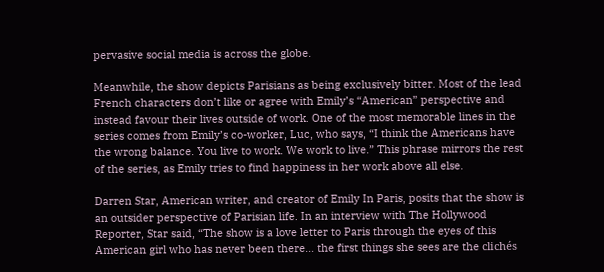pervasive social media is across the globe.

Meanwhile, the show depicts Parisians as being exclusively bitter. Most of the lead French characters don’t like or agree with Emily’s “American” perspective and instead favour their lives outside of work. One of the most memorable lines in the series comes from Emily’s co-worker, Luc, who says, “I think the Americans have the wrong balance. You live to work. We work to live.” This phrase mirrors the rest of the series, as Emily tries to find happiness in her work above all else.

Darren Star, American writer, and creator of Emily In Paris, posits that the show is an outsider perspective of Parisian life. In an interview with The Hollywood Reporter, Star said, “The show is a love letter to Paris through the eyes of this American girl who has never been there… the first things she sees are the clichés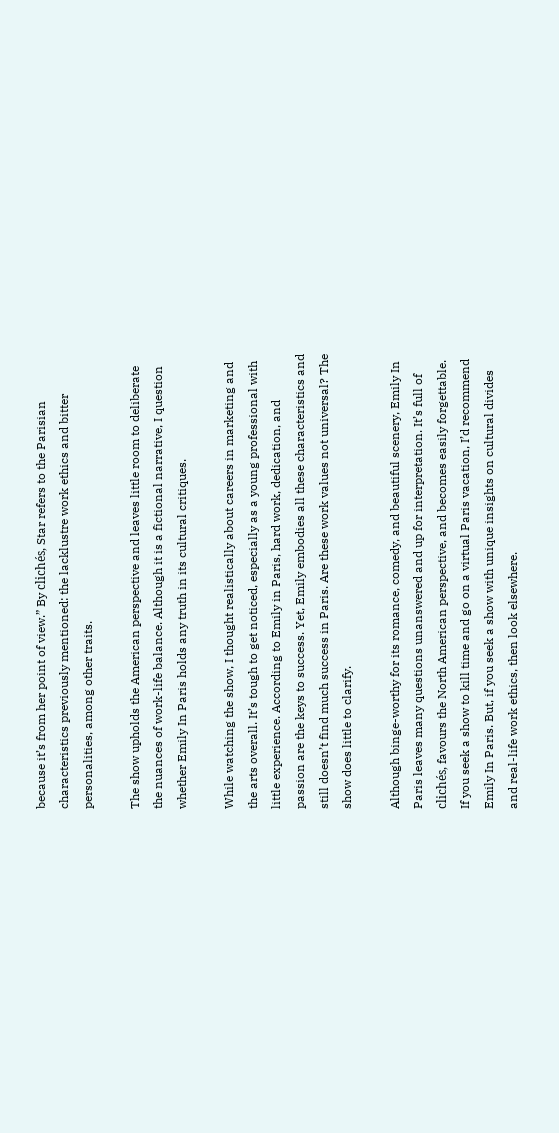because it’s from her point of view.” By clichés, Star refers to the Parisian characteristics previously mentioned: the lacklustre work ethics and bitter personalities, among other traits.

The show upholds the American perspective and leaves little room to deliberate the nuances of work-life balance. Although it is a fictional narrative, I question whether Emily In Paris holds any truth in its cultural critiques.

While watching the show, I thought realistically about careers in marketing and the arts overall. It’s tough to get noticed, especially as a young professional with little experience. According to Emily in Paris, hard work, dedication, and passion are the keys to success. Yet, Emily embodies all these characteristics and still doesn’t find much success in Paris. Are these work values not universal? The show does little to clarify.

Although binge-worthy for its romance, comedy, and beautiful scenery, Emily In Paris leaves many questions unanswered and up for interpretation. It’s full of clichés, favours the North American perspective, and becomes easily forgettable. If you seek a show to kill time and go on a virtual Paris vacation, I’d recommend Emily In Paris. But, if you seek a show with unique insights on cultural divides and real-life work ethics, then look elsewhere.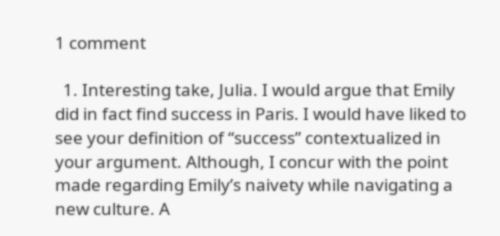1 comment

  1. Interesting take, Julia. I would argue that Emily did in fact find success in Paris. I would have liked to see your definition of “success” contextualized in your argument. Although, I concur with the point made regarding Emily’s naivety while navigating a new culture. A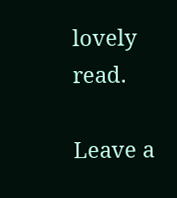lovely read.

Leave a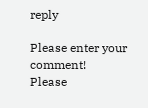reply

Please enter your comment!
Please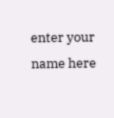enter your name here